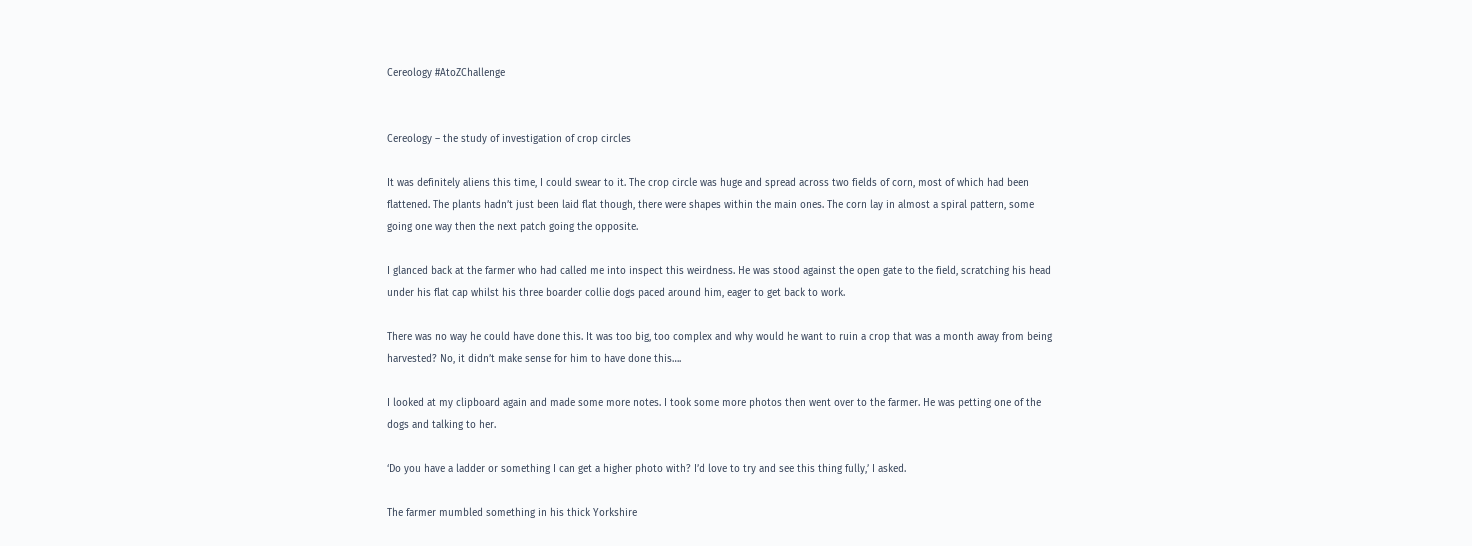Cereology #AtoZChallenge


Cereology – the study of investigation of crop circles

It was definitely aliens this time, I could swear to it. The crop circle was huge and spread across two fields of corn, most of which had been flattened. The plants hadn’t just been laid flat though, there were shapes within the main ones. The corn lay in almost a spiral pattern, some going one way then the next patch going the opposite.

I glanced back at the farmer who had called me into inspect this weirdness. He was stood against the open gate to the field, scratching his head under his flat cap whilst his three boarder collie dogs paced around him, eager to get back to work.

There was no way he could have done this. It was too big, too complex and why would he want to ruin a crop that was a month away from being harvested? No, it didn’t make sense for him to have done this….

I looked at my clipboard again and made some more notes. I took some more photos then went over to the farmer. He was petting one of the dogs and talking to her.

‘Do you have a ladder or something I can get a higher photo with? I’d love to try and see this thing fully,’ I asked.

The farmer mumbled something in his thick Yorkshire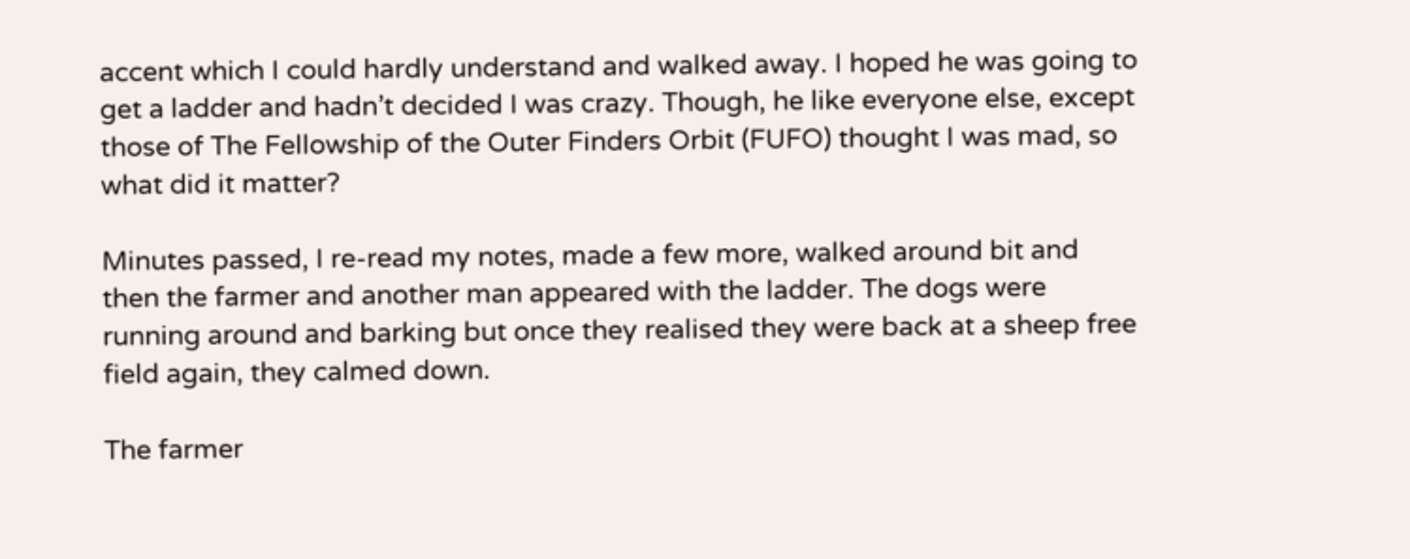accent which I could hardly understand and walked away. I hoped he was going to get a ladder and hadn’t decided I was crazy. Though, he like everyone else, except those of The Fellowship of the Outer Finders Orbit (FUFO) thought I was mad, so what did it matter?

Minutes passed, I re-read my notes, made a few more, walked around bit and then the farmer and another man appeared with the ladder. The dogs were running around and barking but once they realised they were back at a sheep free field again, they calmed down.

The farmer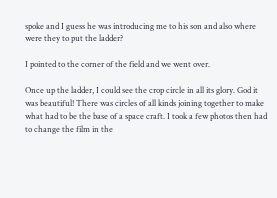spoke and I guess he was introducing me to his son and also where were they to put the ladder?

I pointed to the corner of the field and we went over.

Once up the ladder, I could see the crop circle in all its glory. God it was beautiful! There was circles of all kinds joining together to make what had to be the base of a space craft. I took a few photos then had to change the film in the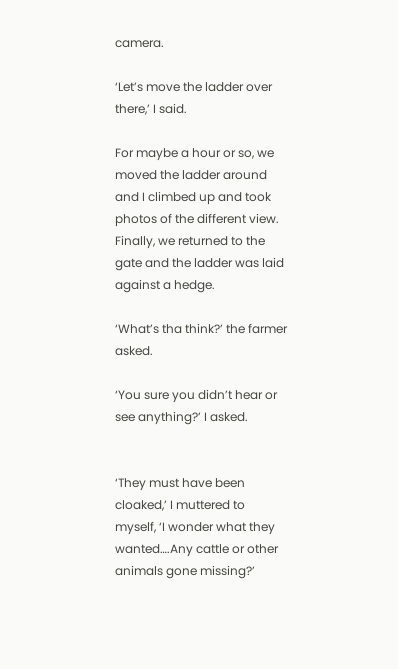camera.

‘Let’s move the ladder over there,’ I said.

For maybe a hour or so, we moved the ladder around and I climbed up and took photos of the different view. Finally, we returned to the gate and the ladder was laid against a hedge.

‘What’s tha think?’ the farmer asked.

‘You sure you didn’t hear or see anything?’ I asked.


‘They must have been cloaked,’ I muttered to myself, ‘I wonder what they wanted….Any cattle or other animals gone missing?’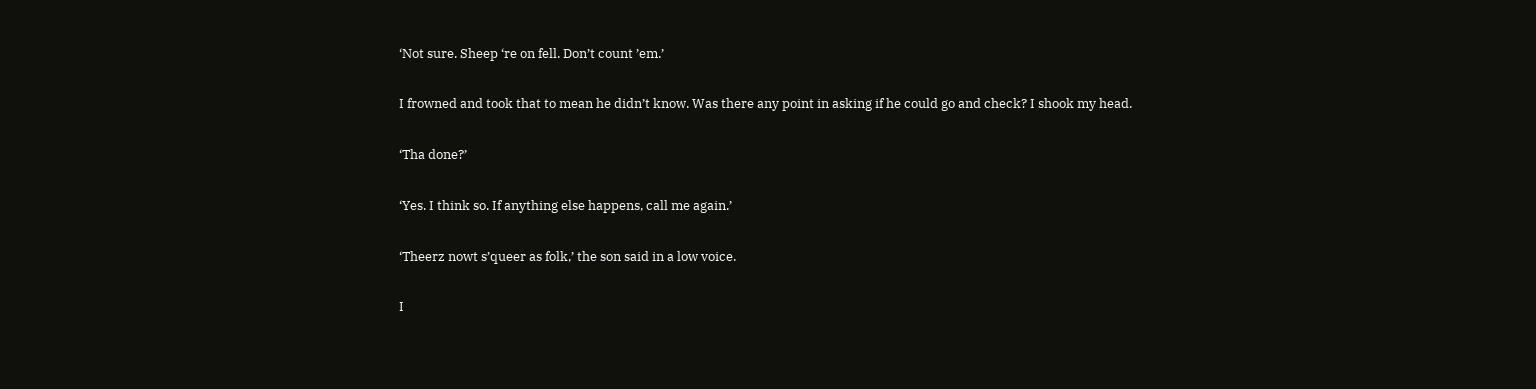‘Not sure. Sheep ‘re on fell. Don’t count ’em.’

I frowned and took that to mean he didn’t know. Was there any point in asking if he could go and check? I shook my head.

‘Tha done?’

‘Yes. I think so. If anything else happens, call me again.’

‘Theerz nowt s’queer as folk,’ the son said in a low voice.

I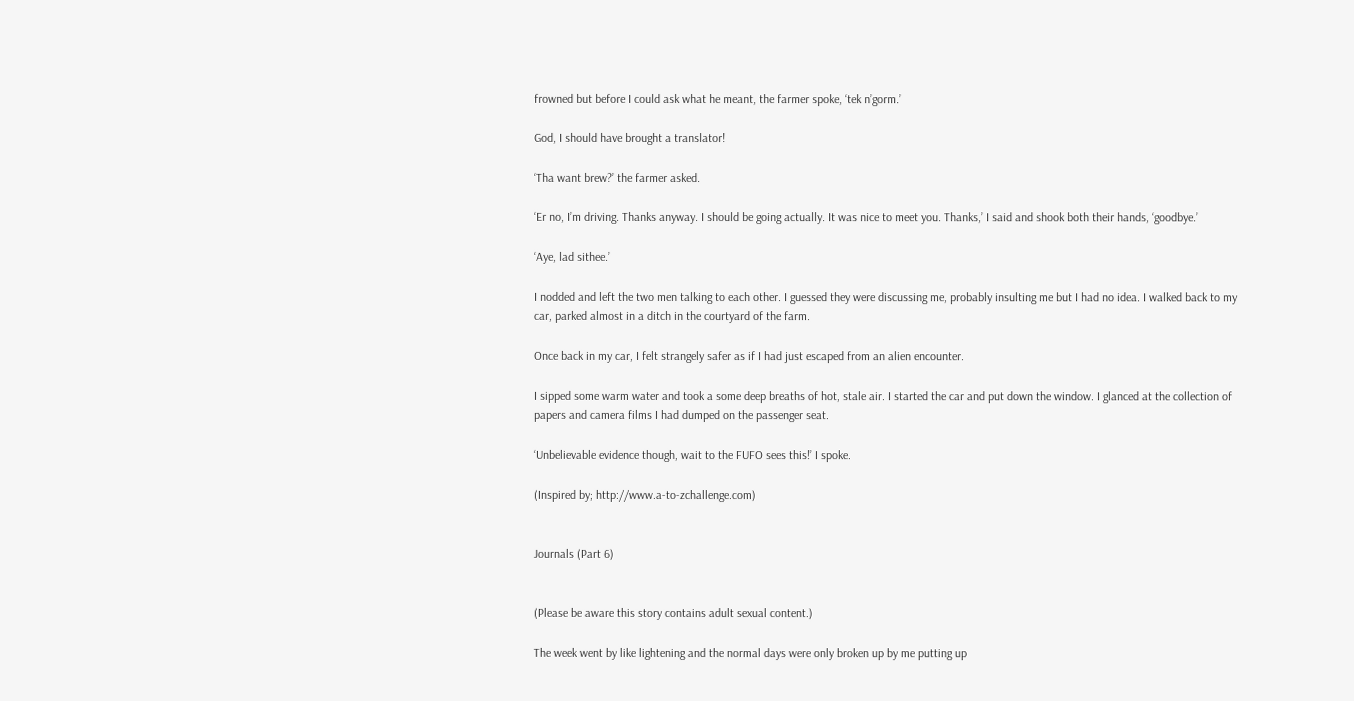frowned but before I could ask what he meant, the farmer spoke, ‘tek n’gorm.’

God, I should have brought a translator!

‘Tha want brew?’ the farmer asked.

‘Er no, I’m driving. Thanks anyway. I should be going actually. It was nice to meet you. Thanks,’ I said and shook both their hands, ‘goodbye.’

‘Aye, lad sithee.’

I nodded and left the two men talking to each other. I guessed they were discussing me, probably insulting me but I had no idea. I walked back to my car, parked almost in a ditch in the courtyard of the farm.

Once back in my car, I felt strangely safer as if I had just escaped from an alien encounter.

I sipped some warm water and took a some deep breaths of hot, stale air. I started the car and put down the window. I glanced at the collection of papers and camera films I had dumped on the passenger seat.

‘Unbelievable evidence though, wait to the FUFO sees this!’ I spoke.

(Inspired by; http://www.a-to-zchallenge.com)


Journals (Part 6)


(Please be aware this story contains adult sexual content.)

The week went by like lightening and the normal days were only broken up by me putting up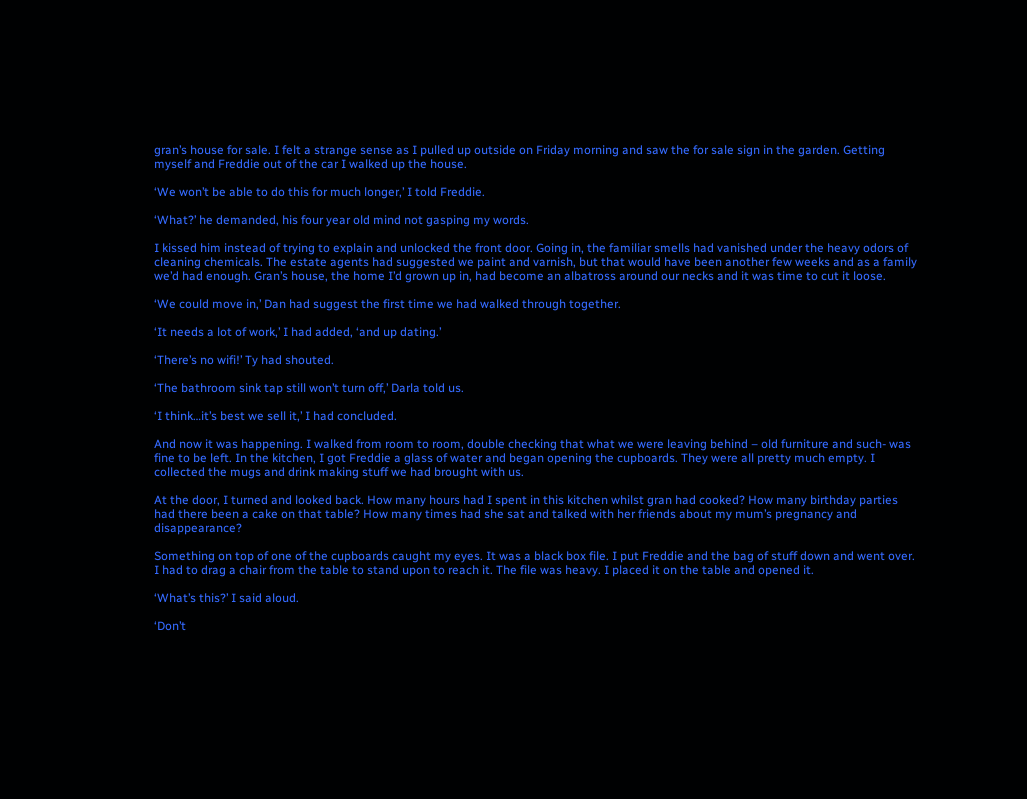gran’s house for sale. I felt a strange sense as I pulled up outside on Friday morning and saw the for sale sign in the garden. Getting myself and Freddie out of the car I walked up the house.

‘We won’t be able to do this for much longer,’ I told Freddie.

‘What?’ he demanded, his four year old mind not gasping my words.

I kissed him instead of trying to explain and unlocked the front door. Going in, the familiar smells had vanished under the heavy odors of cleaning chemicals. The estate agents had suggested we paint and varnish, but that would have been another few weeks and as a family we’d had enough. Gran’s house, the home I’d grown up in, had become an albatross around our necks and it was time to cut it loose.

‘We could move in,’ Dan had suggest the first time we had walked through together.

‘It needs a lot of work,’ I had added, ‘and up dating.’

‘There’s no wifi!’ Ty had shouted.

‘The bathroom sink tap still won’t turn off,’ Darla told us.

‘I think…it’s best we sell it,’ I had concluded.

And now it was happening. I walked from room to room, double checking that what we were leaving behind – old furniture and such- was fine to be left. In the kitchen, I got Freddie a glass of water and began opening the cupboards. They were all pretty much empty. I collected the mugs and drink making stuff we had brought with us.

At the door, I turned and looked back. How many hours had I spent in this kitchen whilst gran had cooked? How many birthday parties had there been a cake on that table? How many times had she sat and talked with her friends about my mum’s pregnancy and disappearance?

Something on top of one of the cupboards caught my eyes. It was a black box file. I put Freddie and the bag of stuff down and went over. I had to drag a chair from the table to stand upon to reach it. The file was heavy. I placed it on the table and opened it.

‘What’s this?’ I said aloud.

‘Don’t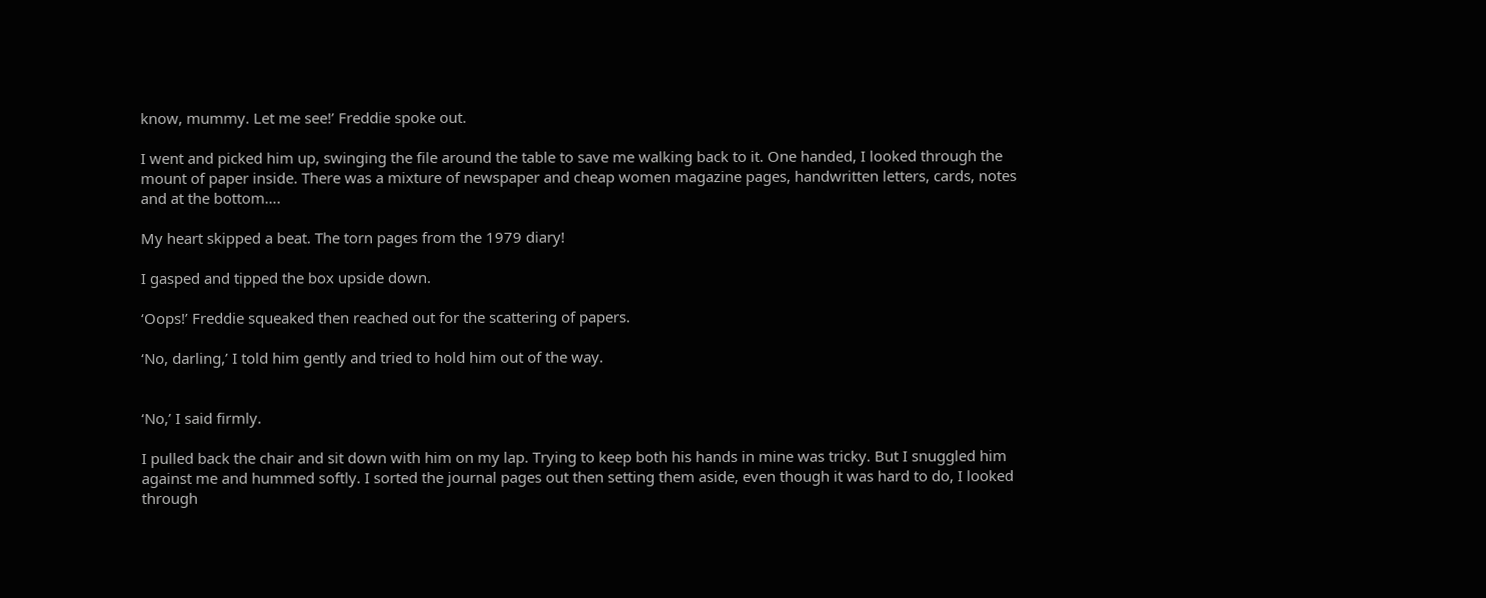know, mummy. Let me see!’ Freddie spoke out.

I went and picked him up, swinging the file around the table to save me walking back to it. One handed, I looked through the mount of paper inside. There was a mixture of newspaper and cheap women magazine pages, handwritten letters, cards, notes and at the bottom….

My heart skipped a beat. The torn pages from the 1979 diary!

I gasped and tipped the box upside down.

‘Oops!’ Freddie squeaked then reached out for the scattering of papers.

‘No, darling,’ I told him gently and tried to hold him out of the way.


‘No,’ I said firmly.

I pulled back the chair and sit down with him on my lap. Trying to keep both his hands in mine was tricky. But I snuggled him against me and hummed softly. I sorted the journal pages out then setting them aside, even though it was hard to do, I looked through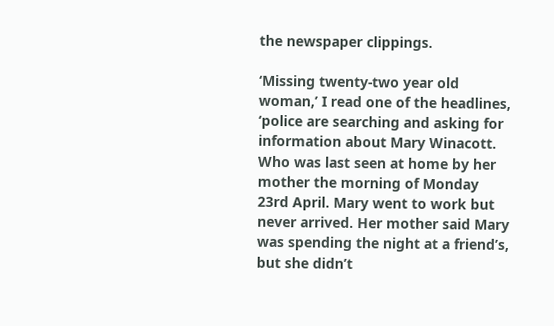the newspaper clippings.

‘Missing twenty-two year old woman,’ I read one of the headlines, ‘police are searching and asking for information about Mary Winacott. Who was last seen at home by her mother the morning of Monday 23rd April. Mary went to work but never arrived. Her mother said Mary was spending the night at a friend’s, but she didn’t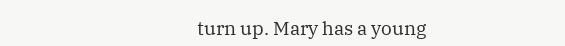turn up. Mary has a young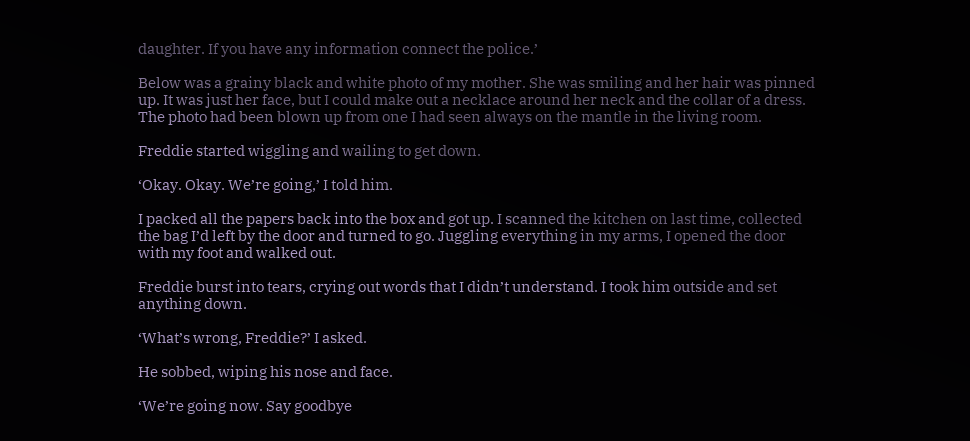daughter. If you have any information connect the police.’

Below was a grainy black and white photo of my mother. She was smiling and her hair was pinned up. It was just her face, but I could make out a necklace around her neck and the collar of a dress. The photo had been blown up from one I had seen always on the mantle in the living room.

Freddie started wiggling and wailing to get down.

‘Okay. Okay. We’re going,’ I told him.

I packed all the papers back into the box and got up. I scanned the kitchen on last time, collected the bag I’d left by the door and turned to go. Juggling everything in my arms, I opened the door with my foot and walked out.

Freddie burst into tears, crying out words that I didn’t understand. I took him outside and set anything down.

‘What’s wrong, Freddie?’ I asked.

He sobbed, wiping his nose and face.

‘We’re going now. Say goodbye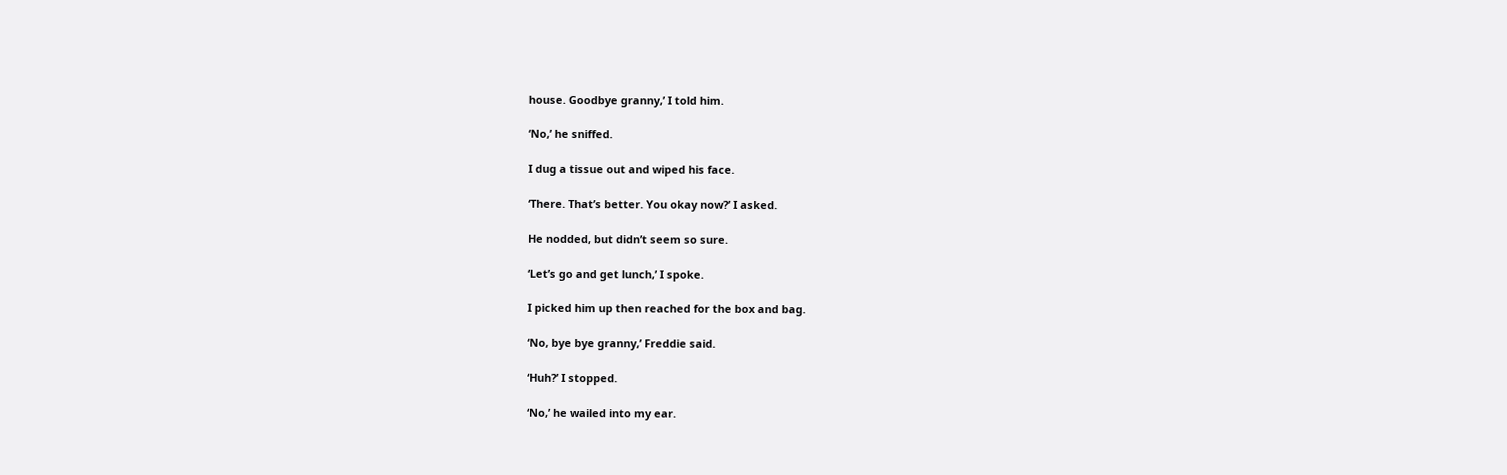house. Goodbye granny,’ I told him.

‘No,’ he sniffed.

I dug a tissue out and wiped his face.

‘There. That’s better. You okay now?’ I asked.

He nodded, but didn’t seem so sure.

‘Let’s go and get lunch,’ I spoke.

I picked him up then reached for the box and bag.

‘No, bye bye granny,’ Freddie said.

‘Huh?’ I stopped.

‘No,’ he wailed into my ear.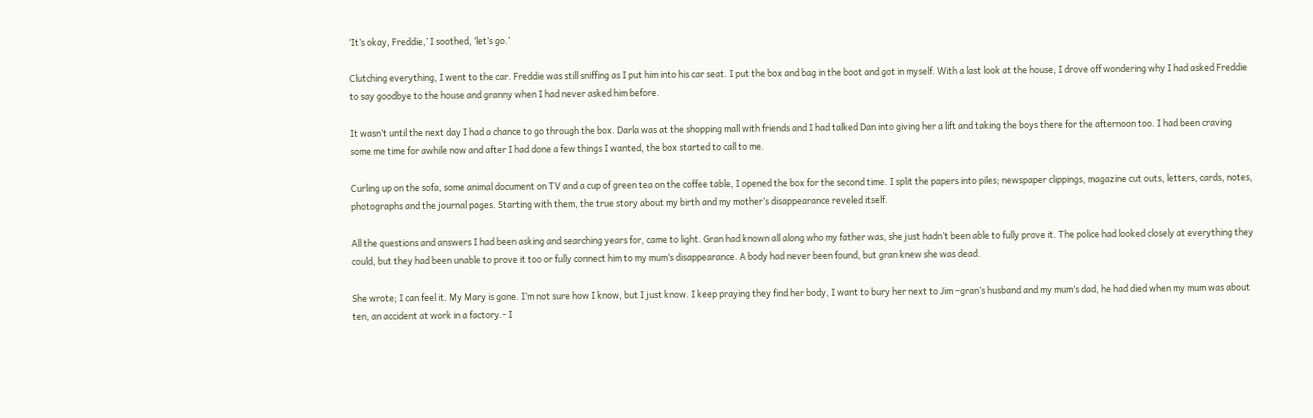‘It’s okay, Freddie,’ I soothed, ‘let’s go.’

Clutching everything, I went to the car. Freddie was still sniffing as I put him into his car seat. I put the box and bag in the boot and got in myself. With a last look at the house, I drove off wondering why I had asked Freddie to say goodbye to the house and granny when I had never asked him before.

It wasn’t until the next day I had a chance to go through the box. Darla was at the shopping mall with friends and I had talked Dan into giving her a lift and taking the boys there for the afternoon too. I had been craving some me time for awhile now and after I had done a few things I wanted, the box started to call to me.

Curling up on the sofa, some animal document on TV and a cup of green tea on the coffee table, I opened the box for the second time. I split the papers into piles; newspaper clippings, magazine cut outs, letters, cards, notes, photographs and the journal pages. Starting with them, the true story about my birth and my mother’s disappearance reveled itself.

All the questions and answers I had been asking and searching years for, came to light. Gran had known all along who my father was, she just hadn’t been able to fully prove it. The police had looked closely at everything they could, but they had been unable to prove it too or fully connect him to my mum’s disappearance. A body had never been found, but gran knew she was dead.

She wrote; I can feel it. My Mary is gone. I’m not sure how I know, but I just know. I keep praying they find her body, I want to bury her next to Jim –gran’s husband and my mum’s dad, he had died when my mum was about ten, an accident at work in a factory.- I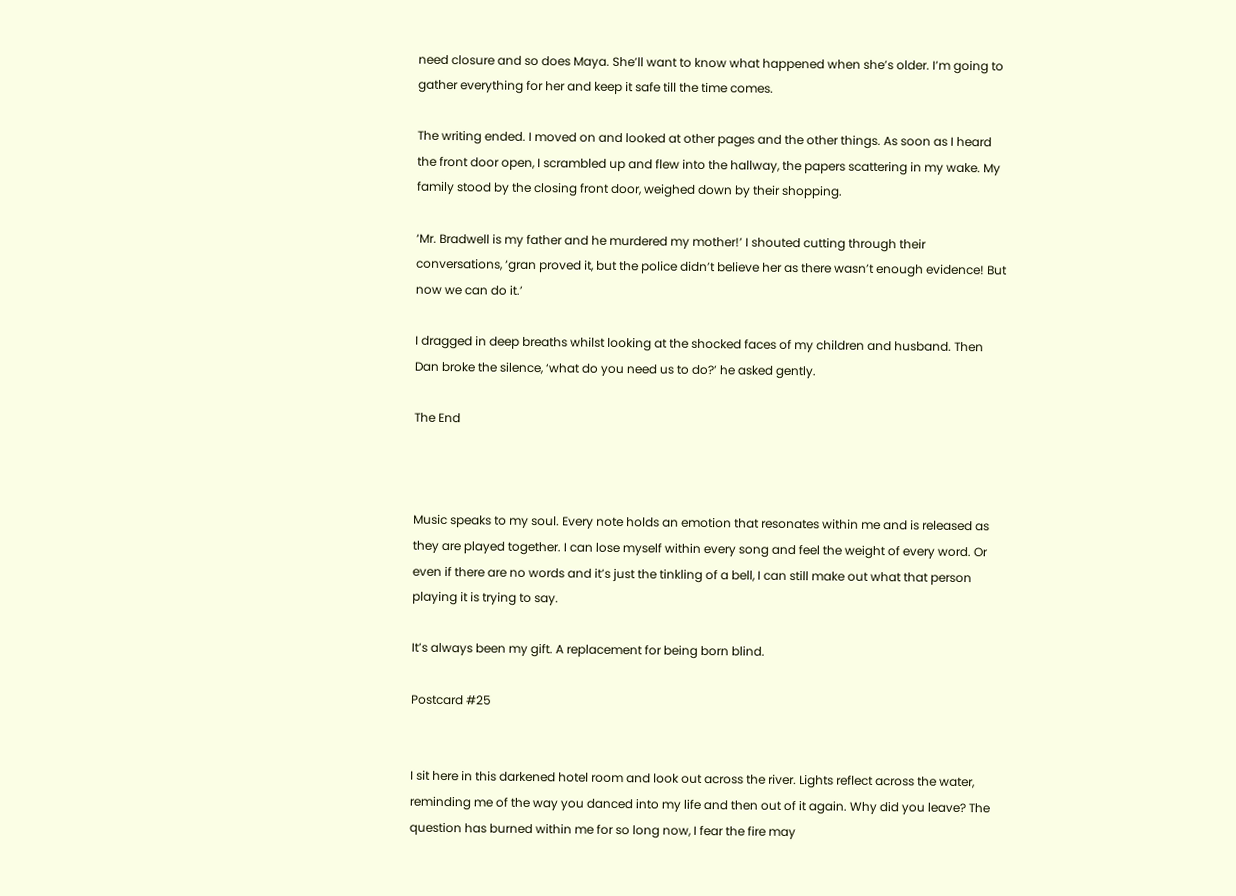need closure and so does Maya. She’ll want to know what happened when she’s older. I’m going to gather everything for her and keep it safe till the time comes.

The writing ended. I moved on and looked at other pages and the other things. As soon as I heard the front door open, I scrambled up and flew into the hallway, the papers scattering in my wake. My family stood by the closing front door, weighed down by their shopping.

‘Mr. Bradwell is my father and he murdered my mother!’ I shouted cutting through their conversations, ‘gran proved it, but the police didn’t believe her as there wasn’t enough evidence! But now we can do it.’

I dragged in deep breaths whilst looking at the shocked faces of my children and husband. Then Dan broke the silence, ‘what do you need us to do?’ he asked gently.

The End



Music speaks to my soul. Every note holds an emotion that resonates within me and is released as they are played together. I can lose myself within every song and feel the weight of every word. Or even if there are no words and it’s just the tinkling of a bell, I can still make out what that person playing it is trying to say.

It’s always been my gift. A replacement for being born blind.

Postcard #25


I sit here in this darkened hotel room and look out across the river. Lights reflect across the water, reminding me of the way you danced into my life and then out of it again. Why did you leave? The question has burned within me for so long now, I fear the fire may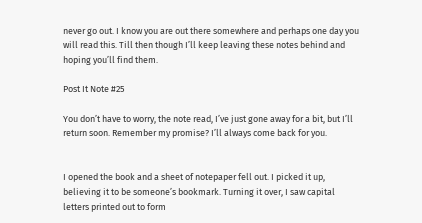never go out. I know you are out there somewhere and perhaps one day you will read this. Till then though I’ll keep leaving these notes behind and hoping you’ll find them.

Post It Note #25

You don’t have to worry, the note read, I’ve just gone away for a bit, but I’ll return soon. Remember my promise? I’ll always come back for you.


I opened the book and a sheet of notepaper fell out. I picked it up, believing it to be someone’s bookmark. Turning it over, I saw capital letters printed out to form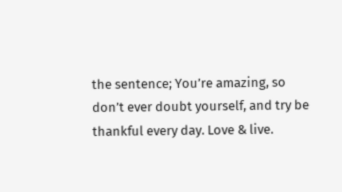the sentence; You’re amazing, so don’t ever doubt yourself, and try be thankful every day. Love & live.